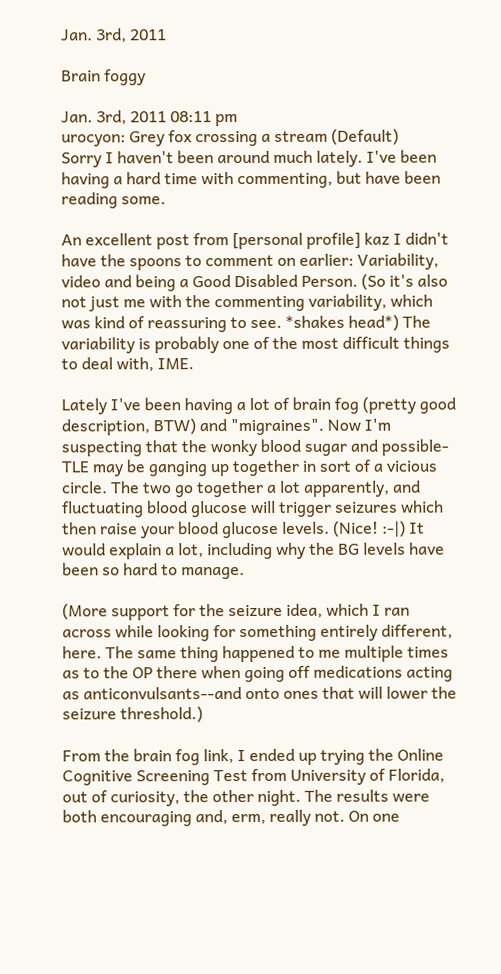Jan. 3rd, 2011

Brain foggy

Jan. 3rd, 2011 08:11 pm
urocyon: Grey fox crossing a stream (Default)
Sorry I haven't been around much lately. I've been having a hard time with commenting, but have been reading some.

An excellent post from [personal profile] kaz I didn't have the spoons to comment on earlier: Variability, video and being a Good Disabled Person. (So it's also not just me with the commenting variability, which was kind of reassuring to see. *shakes head*) The variability is probably one of the most difficult things to deal with, IME.

Lately I've been having a lot of brain fog (pretty good description, BTW) and "migraines". Now I'm suspecting that the wonky blood sugar and possible-TLE may be ganging up together in sort of a vicious circle. The two go together a lot apparently, and fluctuating blood glucose will trigger seizures which then raise your blood glucose levels. (Nice! :-|) It would explain a lot, including why the BG levels have been so hard to manage.

(More support for the seizure idea, which I ran across while looking for something entirely different, here. The same thing happened to me multiple times as to the OP there when going off medications acting as anticonvulsants--and onto ones that will lower the seizure threshold.)

From the brain fog link, I ended up trying the Online Cognitive Screening Test from University of Florida, out of curiosity, the other night. The results were both encouraging and, erm, really not. On one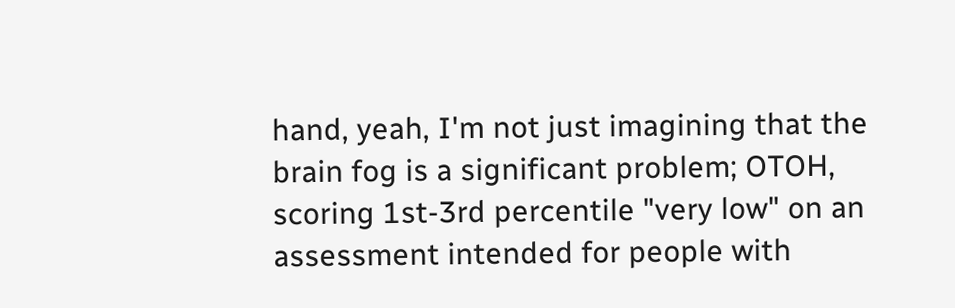hand, yeah, I'm not just imagining that the brain fog is a significant problem; OTOH, scoring 1st-3rd percentile "very low" on an assessment intended for people with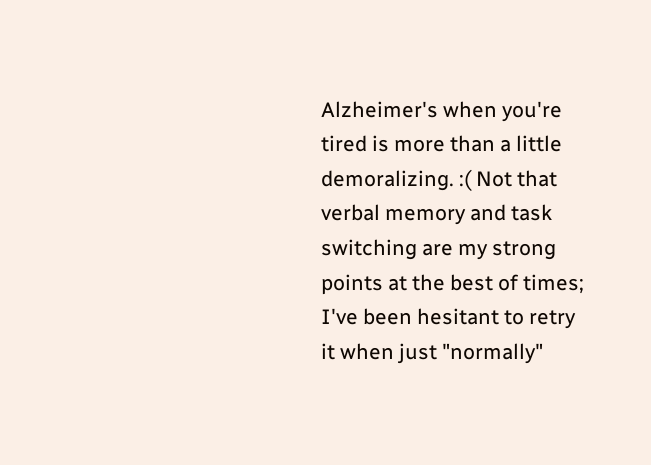Alzheimer's when you're tired is more than a little demoralizing. :( Not that verbal memory and task switching are my strong points at the best of times; I've been hesitant to retry it when just "normally"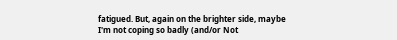fatigued. But, again on the brighter side, maybe I'm not coping so badly (and/or Not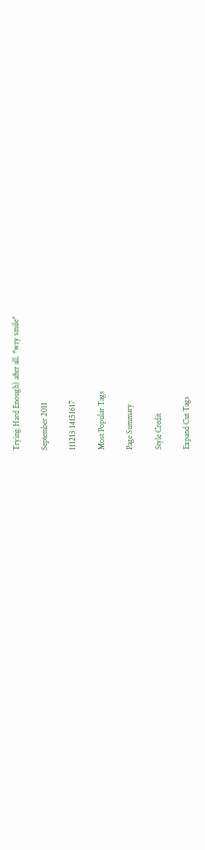Trying Hard Enough) after all. *wry smile*

September 2011

111213 14151617

Most Popular Tags

Page Summary

Style Credit

Expand Cut Tags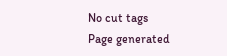No cut tags
Page generated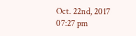Oct. 22nd, 2017 07:27 pm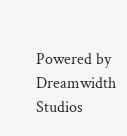Powered by Dreamwidth Studios